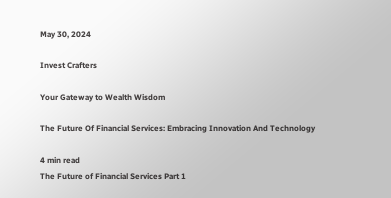May 30, 2024

Invest Crafters

Your Gateway to Wealth Wisdom

The Future Of Financial Services: Embracing Innovation And Technology

4 min read
The Future of Financial Services Part 1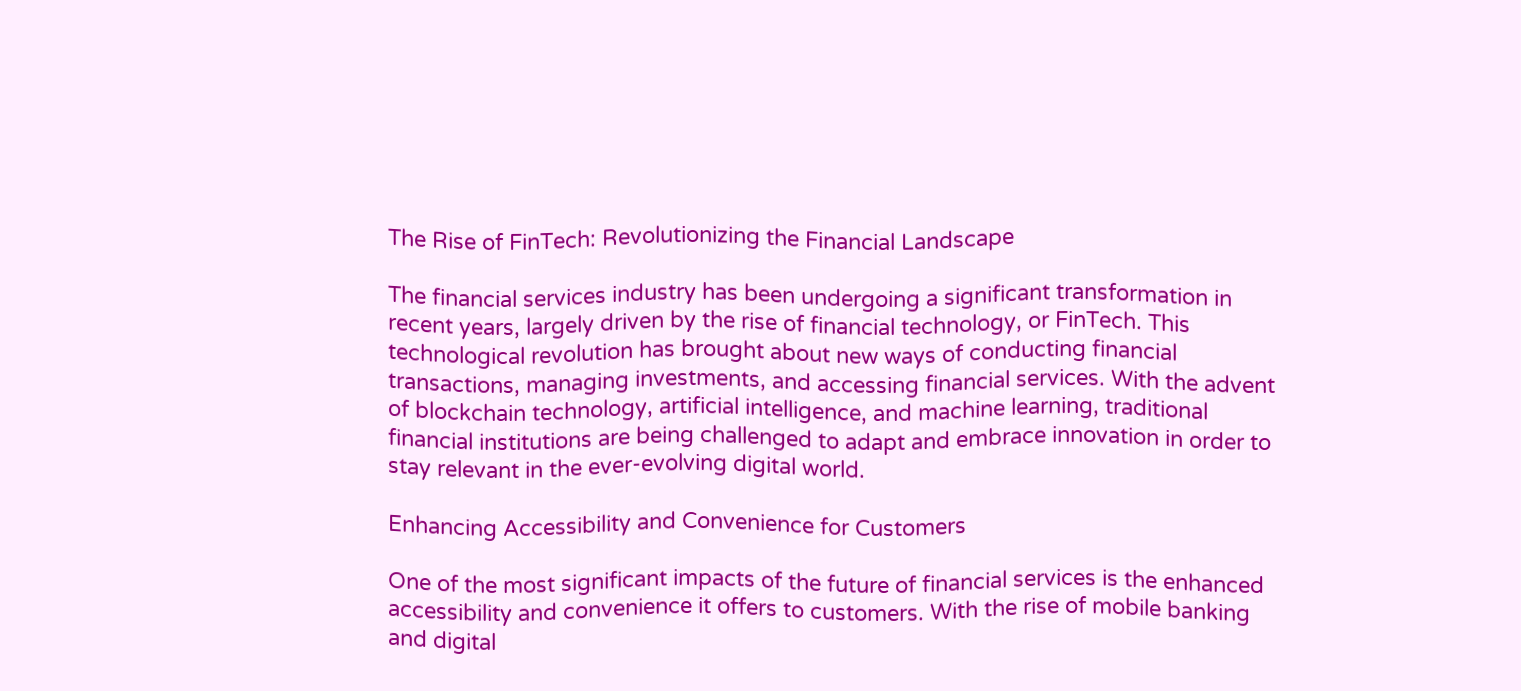The Rise of FinTech: Revolutionizing the Financial Landscape

The financial services industry has been undergoing a significant transformation in recent years, largely driven by the rise of financial technology, or FinTech. This technological revolution has brought about new ways of conducting financial transactions, managing investments, and accessing financial services. With the advent of blockchain technology, artificial intelligence, and machine learning, traditional financial institutions are being challenged to adapt and embrace innovation in order to stay relevant in the ever-evolving digital world.

Enhancing Accessibility and Convenience for Customers

One of the most significant impacts of the future of financial services is the enhanced accessibility and convenience it offers to customers. With the rise of mobile banking and digital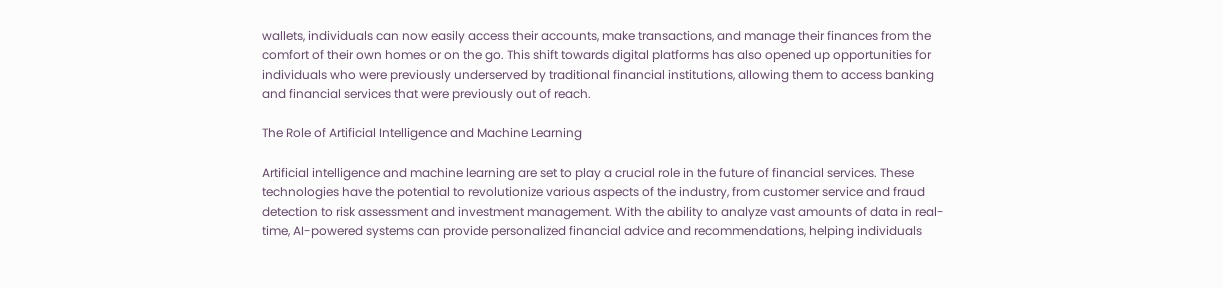wallets, individuals can now easily access their accounts, make transactions, and manage their finances from the comfort of their own homes or on the go. This shift towards digital platforms has also opened up opportunities for individuals who were previously underserved by traditional financial institutions, allowing them to access banking and financial services that were previously out of reach.

The Role of Artificial Intelligence and Machine Learning

Artificial intelligence and machine learning are set to play a crucial role in the future of financial services. These technologies have the potential to revolutionize various aspects of the industry, from customer service and fraud detection to risk assessment and investment management. With the ability to analyze vast amounts of data in real-time, AI-powered systems can provide personalized financial advice and recommendations, helping individuals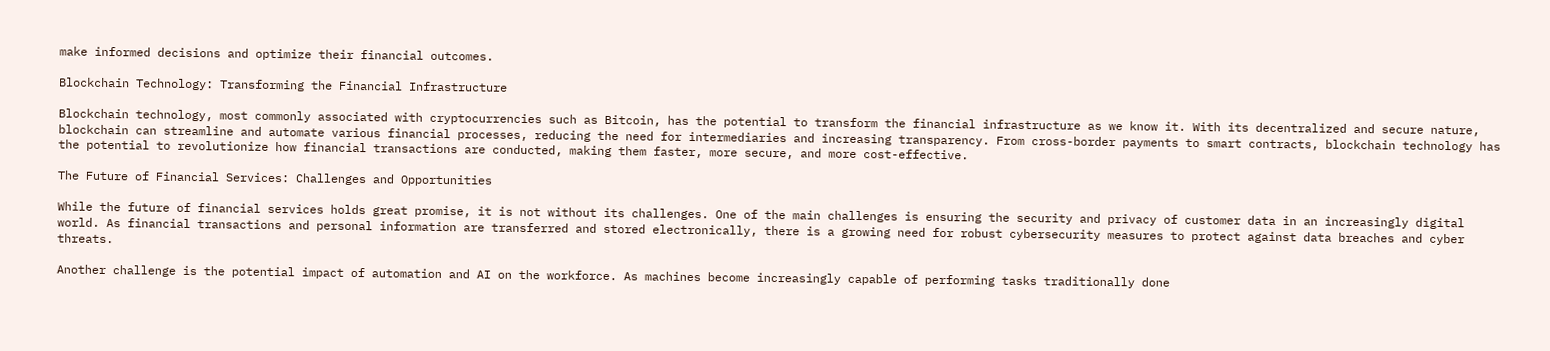make informed decisions and optimize their financial outcomes.

Blockchain Technology: Transforming the Financial Infrastructure

Blockchain technology, most commonly associated with cryptocurrencies such as Bitcoin, has the potential to transform the financial infrastructure as we know it. With its decentralized and secure nature, blockchain can streamline and automate various financial processes, reducing the need for intermediaries and increasing transparency. From cross-border payments to smart contracts, blockchain technology has the potential to revolutionize how financial transactions are conducted, making them faster, more secure, and more cost-effective.

The Future of Financial Services: Challenges and Opportunities

While the future of financial services holds great promise, it is not without its challenges. One of the main challenges is ensuring the security and privacy of customer data in an increasingly digital world. As financial transactions and personal information are transferred and stored electronically, there is a growing need for robust cybersecurity measures to protect against data breaches and cyber threats.

Another challenge is the potential impact of automation and AI on the workforce. As machines become increasingly capable of performing tasks traditionally done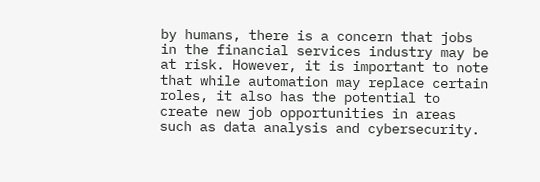by humans, there is a concern that jobs in the financial services industry may be at risk. However, it is important to note that while automation may replace certain roles, it also has the potential to create new job opportunities in areas such as data analysis and cybersecurity.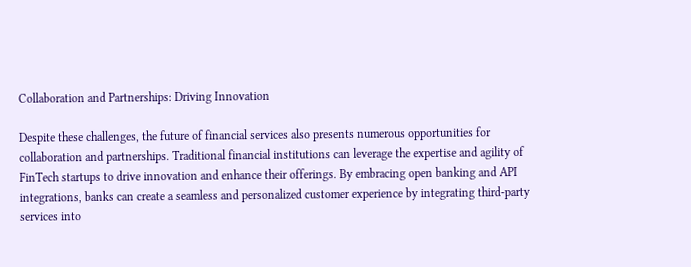Collaboration and Partnerships: Driving Innovation

Despite these challenges, the future of financial services also presents numerous opportunities for collaboration and partnerships. Traditional financial institutions can leverage the expertise and agility of FinTech startups to drive innovation and enhance their offerings. By embracing open banking and API integrations, banks can create a seamless and personalized customer experience by integrating third-party services into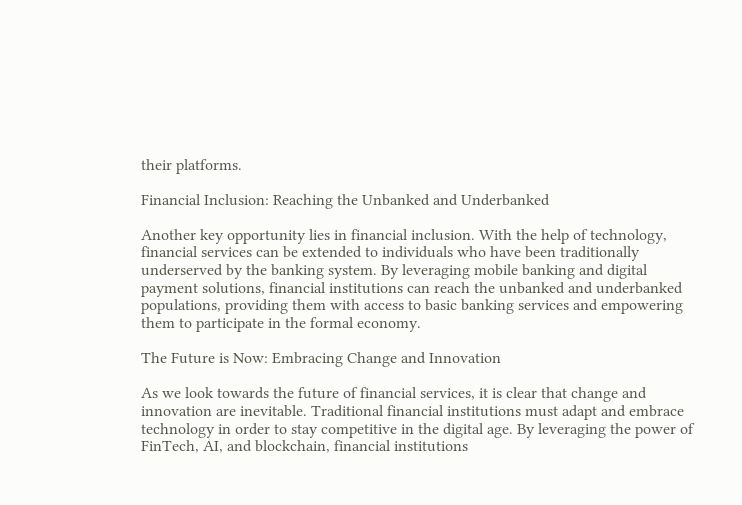their platforms.

Financial Inclusion: Reaching the Unbanked and Underbanked

Another key opportunity lies in financial inclusion. With the help of technology, financial services can be extended to individuals who have been traditionally underserved by the banking system. By leveraging mobile banking and digital payment solutions, financial institutions can reach the unbanked and underbanked populations, providing them with access to basic banking services and empowering them to participate in the formal economy.

The Future is Now: Embracing Change and Innovation

As we look towards the future of financial services, it is clear that change and innovation are inevitable. Traditional financial institutions must adapt and embrace technology in order to stay competitive in the digital age. By leveraging the power of FinTech, AI, and blockchain, financial institutions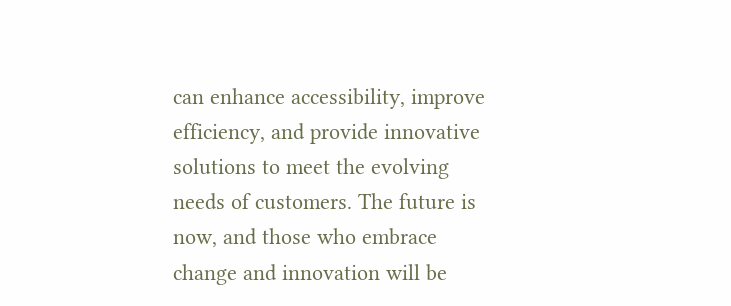can enhance accessibility, improve efficiency, and provide innovative solutions to meet the evolving needs of customers. The future is now, and those who embrace change and innovation will be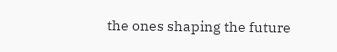the ones shaping the future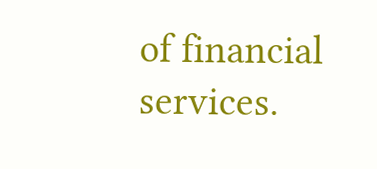of financial services.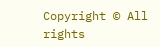Copyright © All rights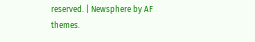reserved. | Newsphere by AF themes.